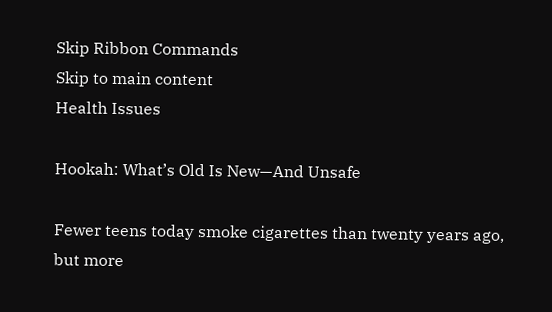Skip Ribbon Commands
Skip to main content
Health Issues

Hookah: What’s Old Is New—And Unsafe

Fewer teens today smoke cigarettes than twenty years ago, but more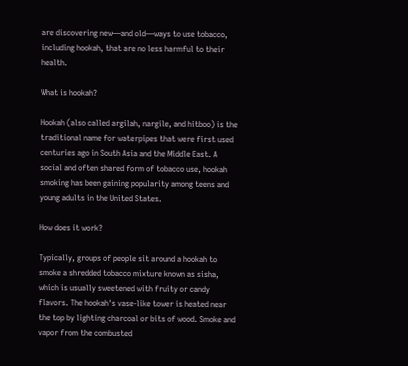are discovering new—and old—ways to use tobacco, including hookah, that are no less harmful to their health.

What is hookah?

Hookah (also called argilah, nargile, and hitboo) is the traditional name for waterpipes that were first used centuries ago in South Asia and the Middle East. A social and often shared form of tobacco use, hookah smoking has been gaining popularity among teens and young adults in the United States.

How does it work?

Typically, groups of people sit around a hookah to smoke a shredded tobacco mixture known as sisha, which is usually sweetened with fruity or candy flavors. The hookah's vase-like tower is heated near the top by lighting charcoal or bits of wood. Smoke and vapor from the combusted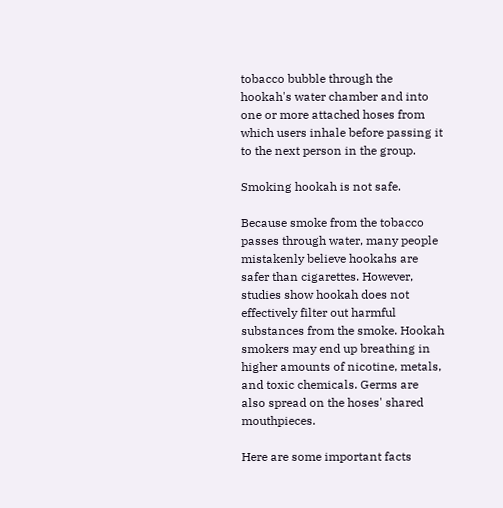tobacco bubble through the hookah's water chamber and into one or more attached hoses from which users inhale before passing it to the next person in the group.

Smoking hookah is not safe.

Because smoke from the tobacco passes through water, many people mistakenly believe hookahs are safer than cigarettes. However, studies show hookah does not effectively filter out harmful substances from the smoke. Hookah smokers may end up breathing in higher amounts of nicotine, metals, and toxic chemicals. Germs are also spread on the hoses' shared mouthpieces.

Here are some important facts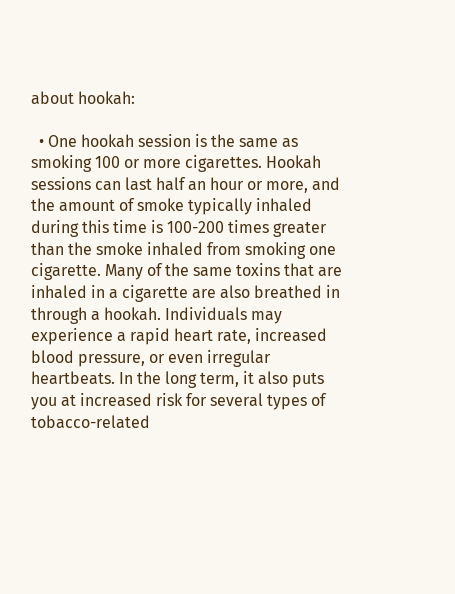about hookah:

  • One hookah session is the same as smoking 100 or more cigarettes. Hookah sessions can last half an hour or more, and the amount of smoke typically inhaled during this time is 100-200 times greater than the smoke inhaled from smoking one cigarette. Many of the same toxins that are inhaled in a cigarette are also breathed in through a hookah. Individuals may experience a rapid heart rate, increased blood pressure, or even irregular heartbeats. In the long term, it also puts you at increased risk for several types of tobacco-related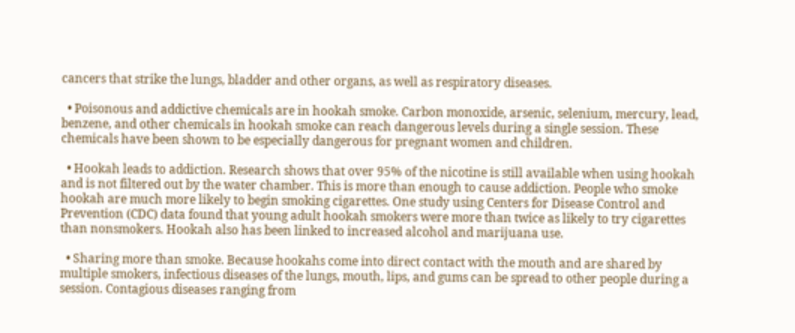cancers that strike the lungs, bladder and other organs, as well as respiratory diseases.

  • Poisonous and addictive chemicals are in hookah smoke. Carbon monoxide, arsenic, selenium, mercury, lead, benzene, and other chemicals in hookah smoke can reach dangerous levels during a single session. These chemicals have been shown to be especially dangerous for pregnant women and children.

  • Hookah leads to addiction. Research shows that over 95% of the nicotine is still available when using hookah and is not filtered out by the water chamber. This is more than enough to cause addiction. People who smoke hookah are much more likely to begin smoking cigarettes. One study using Centers for Disease Control and Prevention (CDC) data found that young adult hookah smokers were more than twice as likely to try cigarettes than nonsmokers. Hookah also has been linked to increased alcohol and marijuana use.

  • Sharing more than smoke. Because hookahs come into direct contact with the mouth and are shared by multiple smokers, infectious diseases of the lungs, mouth, lips, and gums can be spread to other people during a session. Contagious diseases ranging from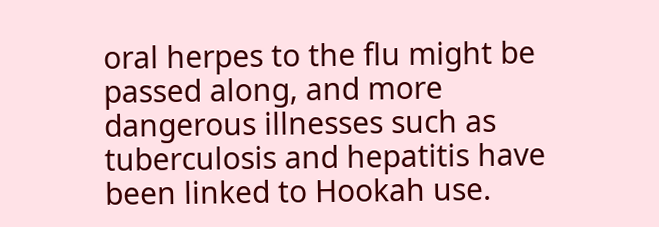oral herpes to the flu might be passed along, and more dangerous illnesses such as tuberculosis and hepatitis have been linked to Hookah use.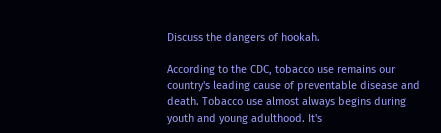Discuss the dangers of hookah.

According to the CDC, tobacco use remains our country's leading cause of preventable disease and death. Tobacco use almost always begins during youth and young adulthood. It's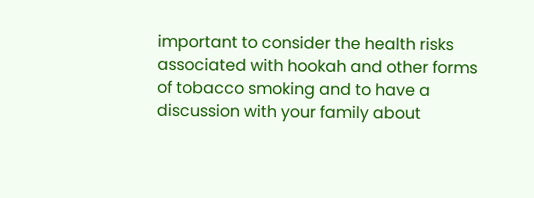important to consider the health risks associated with hookah and other forms of tobacco smoking and to have a discussion with your family about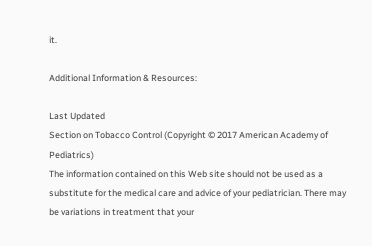it.

Additional Information & Resources:

Last Updated
Section on Tobacco Control (Copyright © 2017 American Academy of Pediatrics)
The information contained on this Web site should not be used as a substitute for the medical care and advice of your pediatrician. There may be variations in treatment that your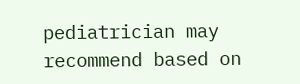pediatrician may recommend based on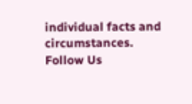individual facts and circumstances.
Follow Us